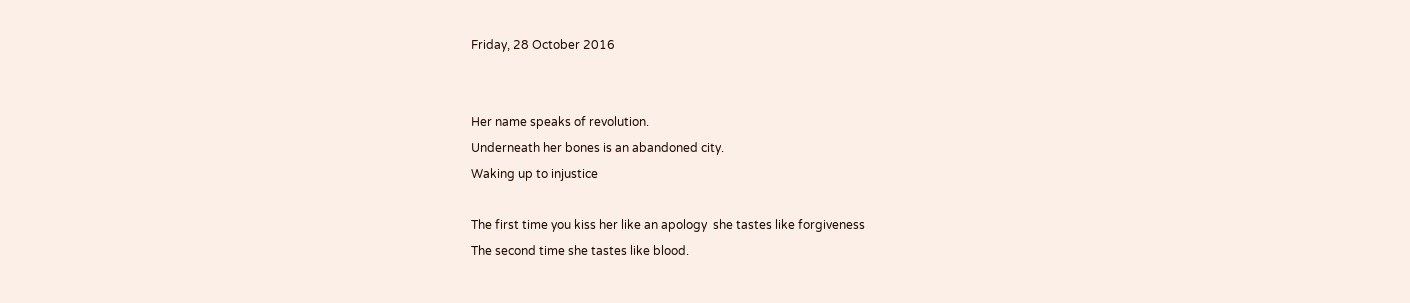Friday, 28 October 2016


Her name speaks of revolution.
Underneath her bones is an abandoned city.
Waking up to injustice

The first time you kiss her like an apology  she tastes like forgiveness
The second time she tastes like blood.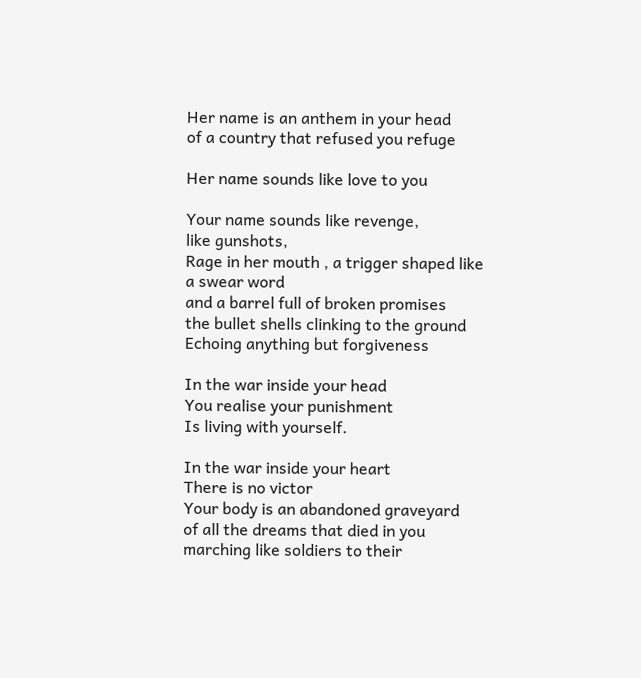Her name is an anthem in your head
of a country that refused you refuge

Her name sounds like love to you

Your name sounds like revenge,
like gunshots,
Rage in her mouth , a trigger shaped like a swear word
and a barrel full of broken promises
the bullet shells clinking to the ground
Echoing anything but forgiveness

In the war inside your head
You realise your punishment
Is living with yourself.

In the war inside your heart
There is no victor
Your body is an abandoned graveyard
of all the dreams that died in you
marching like soldiers to their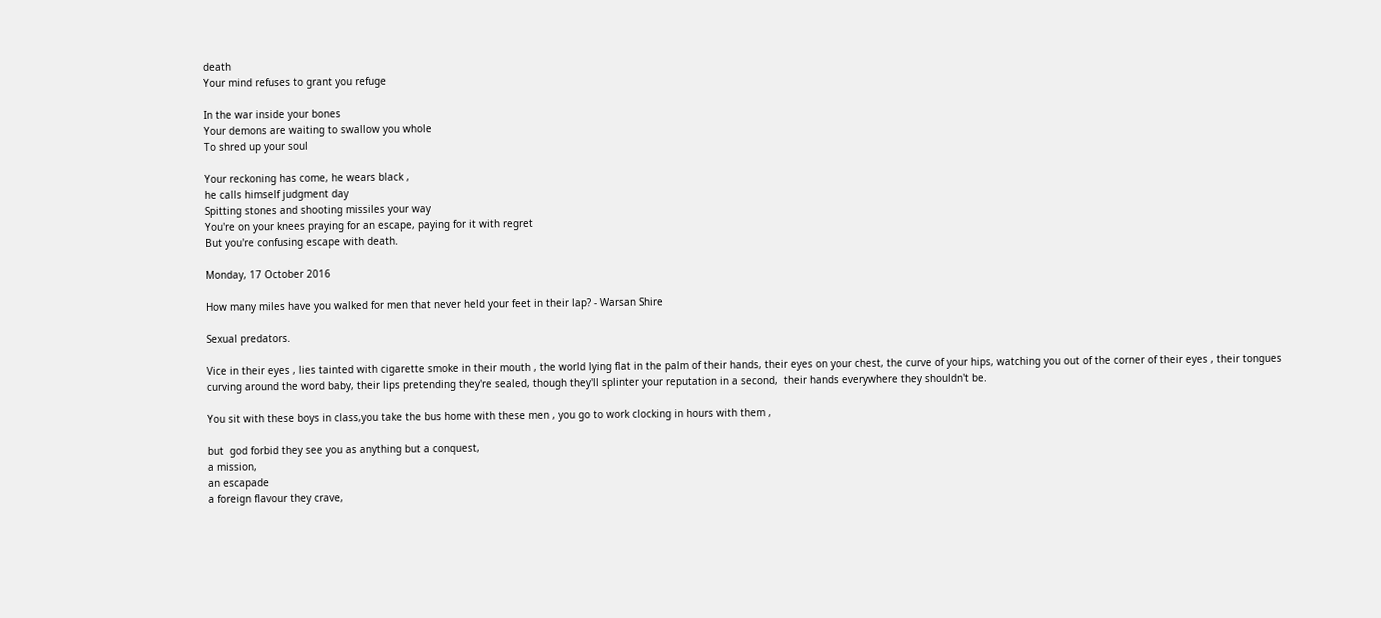death
Your mind refuses to grant you refuge

In the war inside your bones
Your demons are waiting to swallow you whole
To shred up your soul

Your reckoning has come, he wears black ,
he calls himself judgment day
Spitting stones and shooting missiles your way
You're on your knees praying for an escape, paying for it with regret
But you're confusing escape with death.

Monday, 17 October 2016

How many miles have you walked for men that never held your feet in their lap? - Warsan Shire

Sexual predators.

Vice in their eyes , lies tainted with cigarette smoke in their mouth , the world lying flat in the palm of their hands, their eyes on your chest, the curve of your hips, watching you out of the corner of their eyes , their tongues curving around the word baby, their lips pretending they're sealed, though they'll splinter your reputation in a second,  their hands everywhere they shouldn't be.

You sit with these boys in class,you take the bus home with these men , you go to work clocking in hours with them ,

but  god forbid they see you as anything but a conquest,
a mission,
an escapade
a foreign flavour they crave,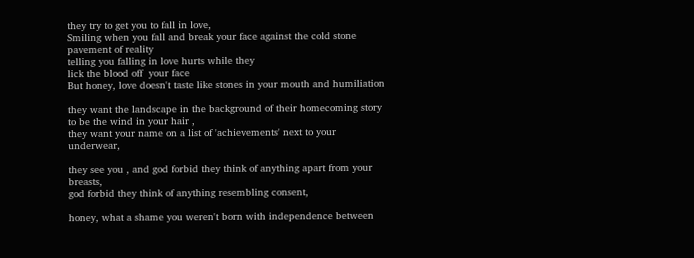they try to get you to fall in love,
Smiling when you fall and break your face against the cold stone pavement of reality
telling you falling in love hurts while they
lick the blood off  your face
But honey, love doesn't taste like stones in your mouth and humiliation

they want the landscape in the background of their homecoming story to be the wind in your hair ,
they want your name on a list of 'achievements' next to your underwear,

they see you , and god forbid they think of anything apart from your breasts,
god forbid they think of anything resembling consent,

honey, what a shame you weren't born with independence between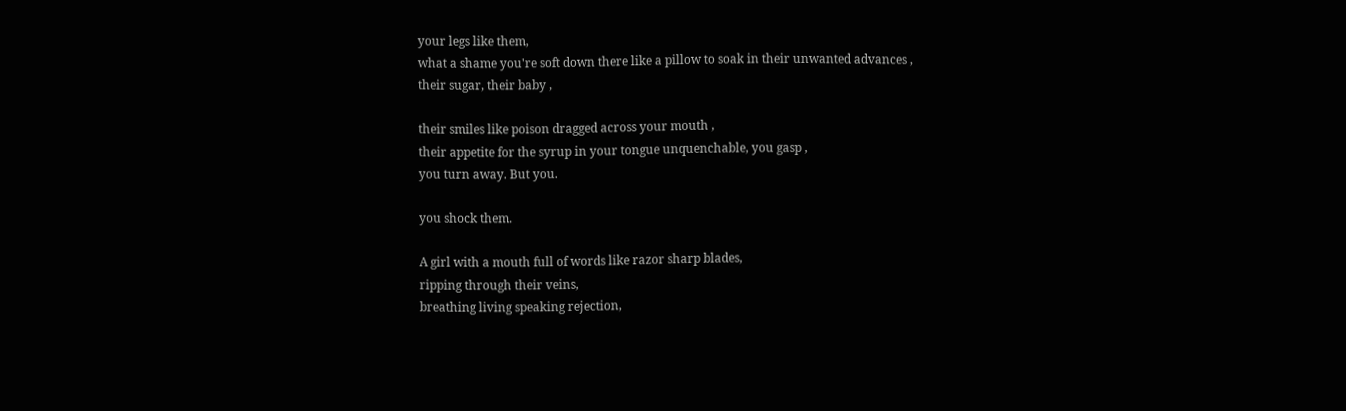your legs like them,
what a shame you're soft down there like a pillow to soak in their unwanted advances ,
their sugar, their baby ,

their smiles like poison dragged across your mouth ,
their appetite for the syrup in your tongue unquenchable, you gasp ,
you turn away. But you.

you shock them.

A girl with a mouth full of words like razor sharp blades,
ripping through their veins,
breathing living speaking rejection,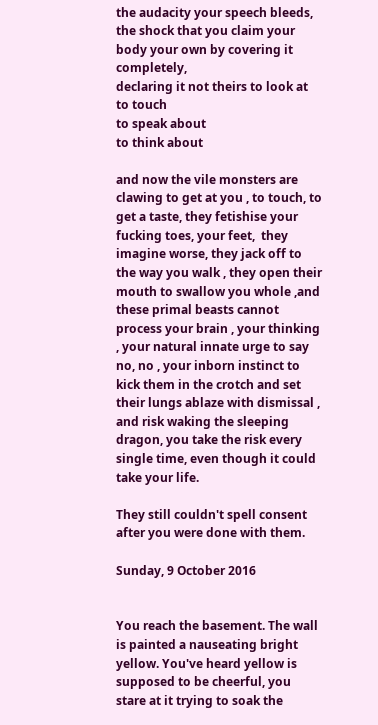the audacity your speech bleeds,
the shock that you claim your body your own by covering it completely,
declaring it not theirs to look at
to touch
to speak about
to think about

and now the vile monsters are clawing to get at you , to touch, to get a taste, they fetishise your fucking toes, your feet,  they imagine worse, they jack off to the way you walk , they open their mouth to swallow you whole ,and these primal beasts cannot process your brain , your thinking , your natural innate urge to say no, no , your inborn instinct to kick them in the crotch and set their lungs ablaze with dismissal , and risk waking the sleeping dragon, you take the risk every single time, even though it could take your life.

They still couldn't spell consent after you were done with them.

Sunday, 9 October 2016


You reach the basement. The wall is painted a nauseating bright yellow. You've heard yellow is supposed to be cheerful, you stare at it trying to soak the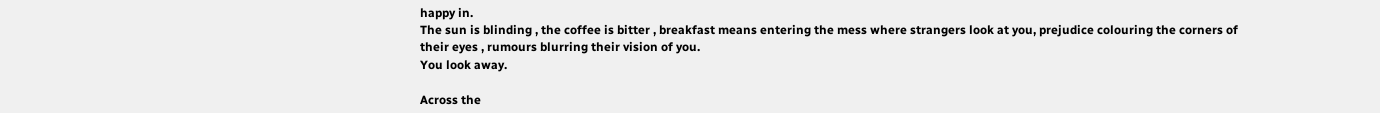happy in.
The sun is blinding , the coffee is bitter , breakfast means entering the mess where strangers look at you, prejudice colouring the corners of their eyes , rumours blurring their vision of you.
You look away.

Across the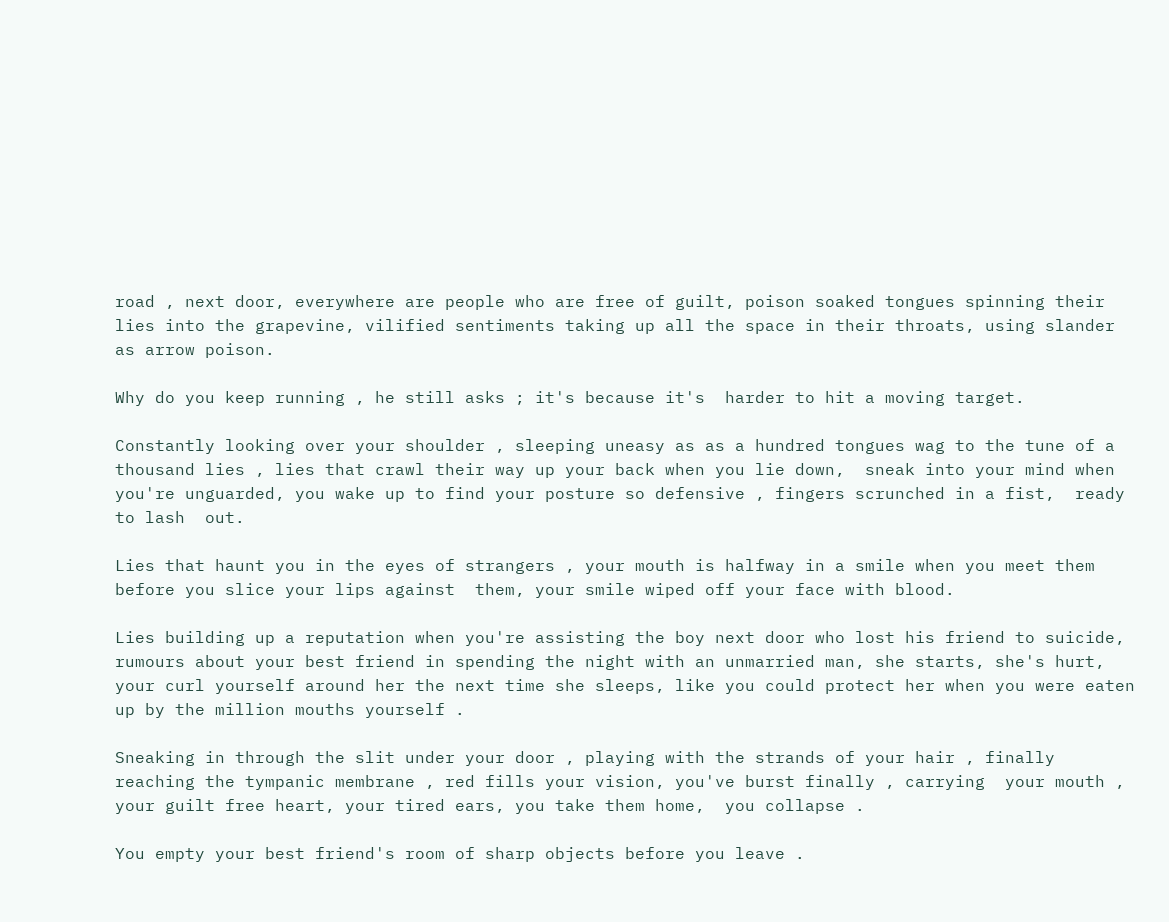road , next door, everywhere are people who are free of guilt, poison soaked tongues spinning their lies into the grapevine, vilified sentiments taking up all the space in their throats, using slander as arrow poison.

Why do you keep running , he still asks ; it's because it's  harder to hit a moving target.

Constantly looking over your shoulder , sleeping uneasy as as a hundred tongues wag to the tune of a thousand lies , lies that crawl their way up your back when you lie down,  sneak into your mind when you're unguarded, you wake up to find your posture so defensive , fingers scrunched in a fist,  ready to lash  out.

Lies that haunt you in the eyes of strangers , your mouth is halfway in a smile when you meet them before you slice your lips against  them, your smile wiped off your face with blood.

Lies building up a reputation when you're assisting the boy next door who lost his friend to suicide, rumours about your best friend in spending the night with an unmarried man, she starts, she's hurt, your curl yourself around her the next time she sleeps, like you could protect her when you were eaten up by the million mouths yourself .

Sneaking in through the slit under your door , playing with the strands of your hair , finally reaching the tympanic membrane , red fills your vision, you've burst finally , carrying  your mouth , your guilt free heart, your tired ears, you take them home,  you collapse .

You empty your best friend's room of sharp objects before you leave .